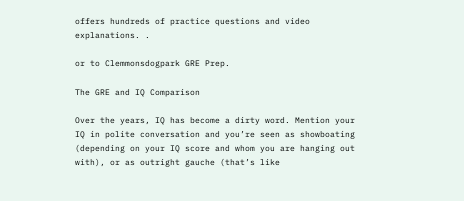offers hundreds of practice questions and video explanations. .

or to Clemmonsdogpark GRE Prep.

The GRE and IQ Comparison

Over the years, IQ has become a dirty word. Mention your IQ in polite conversation and you’re seen as showboating (depending on your IQ score and whom you are hanging out with), or as outright gauche (that’s like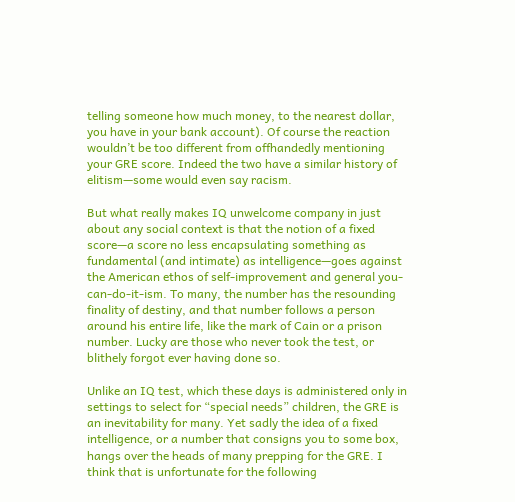telling someone how much money, to the nearest dollar, you have in your bank account). Of course the reaction wouldn’t be too different from offhandedly mentioning your GRE score. Indeed the two have a similar history of elitism—some would even say racism.

But what really makes IQ unwelcome company in just about any social context is that the notion of a fixed score—a score no less encapsulating something as fundamental (and intimate) as intelligence—goes against the American ethos of self-improvement and general you-can-do-it-ism. To many, the number has the resounding finality of destiny, and that number follows a person around his entire life, like the mark of Cain or a prison number. Lucky are those who never took the test, or blithely forgot ever having done so.

Unlike an IQ test, which these days is administered only in settings to select for “special needs” children, the GRE is an inevitability for many. Yet sadly the idea of a fixed intelligence, or a number that consigns you to some box, hangs over the heads of many prepping for the GRE. I think that is unfortunate for the following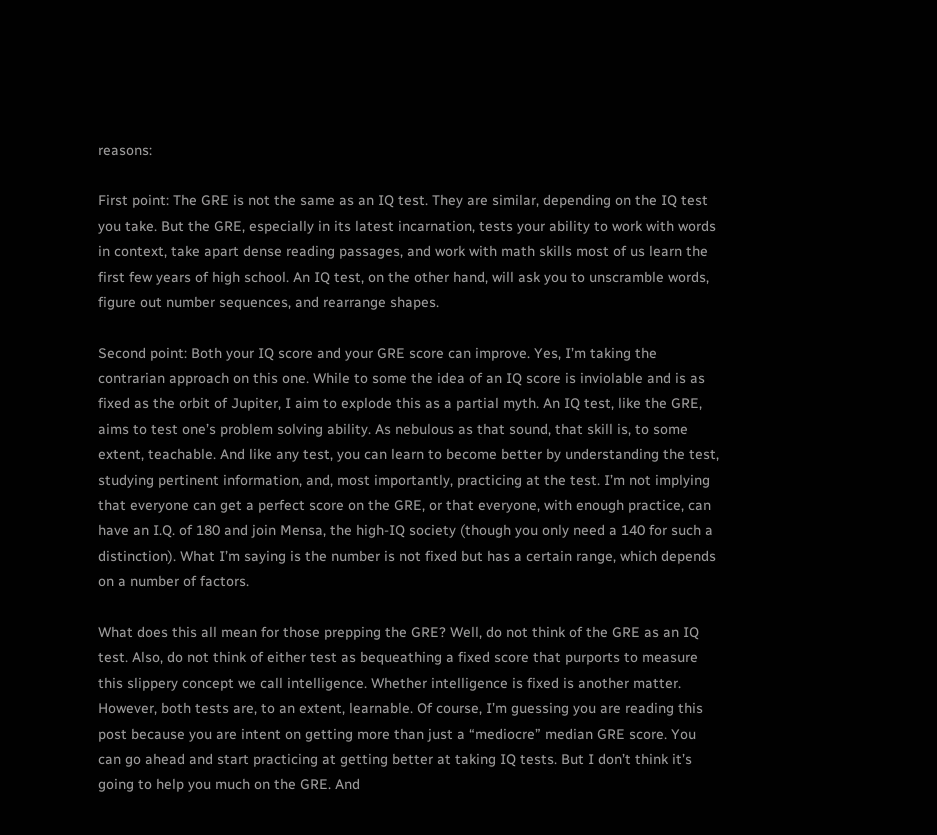reasons:

First point: The GRE is not the same as an IQ test. They are similar, depending on the IQ test you take. But the GRE, especially in its latest incarnation, tests your ability to work with words in context, take apart dense reading passages, and work with math skills most of us learn the first few years of high school. An IQ test, on the other hand, will ask you to unscramble words, figure out number sequences, and rearrange shapes.

Second point: Both your IQ score and your GRE score can improve. Yes, I’m taking the contrarian approach on this one. While to some the idea of an IQ score is inviolable and is as fixed as the orbit of Jupiter, I aim to explode this as a partial myth. An IQ test, like the GRE, aims to test one’s problem solving ability. As nebulous as that sound, that skill is, to some extent, teachable. And like any test, you can learn to become better by understanding the test, studying pertinent information, and, most importantly, practicing at the test. I’m not implying that everyone can get a perfect score on the GRE, or that everyone, with enough practice, can have an I.Q. of 180 and join Mensa, the high-IQ society (though you only need a 140 for such a distinction). What I’m saying is the number is not fixed but has a certain range, which depends on a number of factors.

What does this all mean for those prepping the GRE? Well, do not think of the GRE as an IQ test. Also, do not think of either test as bequeathing a fixed score that purports to measure this slippery concept we call intelligence. Whether intelligence is fixed is another matter. However, both tests are, to an extent, learnable. Of course, I’m guessing you are reading this post because you are intent on getting more than just a “mediocre” median GRE score. You can go ahead and start practicing at getting better at taking IQ tests. But I don’t think it’s going to help you much on the GRE. And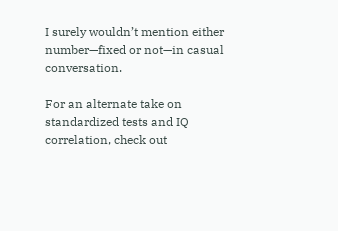I surely wouldn’t mention either number—fixed or not—in casual conversation.

For an alternate take on standardized tests and IQ correlation, check out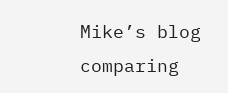Mike’s blog comparing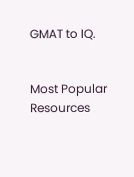GMAT to IQ.


Most Popular Resources